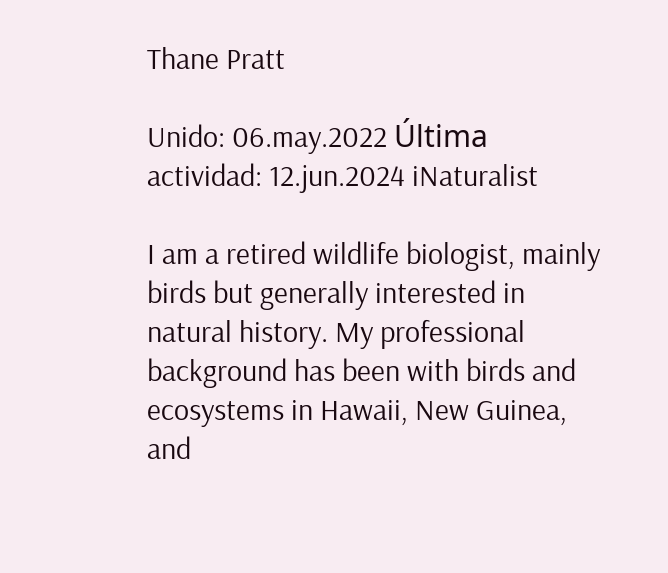Thane Pratt

Unido: 06.may.2022 Última actividad: 12.jun.2024 iNaturalist

I am a retired wildlife biologist, mainly birds but generally interested in natural history. My professional background has been with birds and ecosystems in Hawaii, New Guinea, and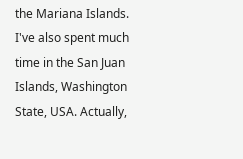the Mariana Islands. I've also spent much time in the San Juan Islands, Washington State, USA. Actually,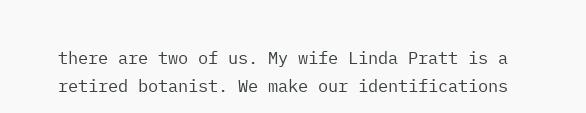there are two of us. My wife Linda Pratt is a retired botanist. We make our identifications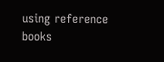using reference books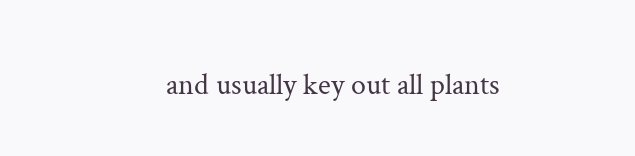and usually key out all plants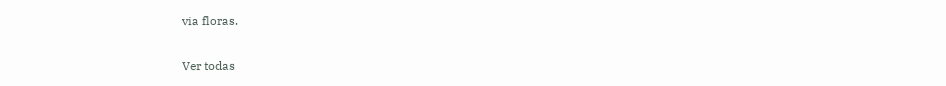via floras.

Ver todas